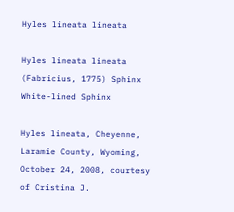Hyles lineata lineata

Hyles lineata lineata
(Fabricius, 1775) Sphinx
White-lined Sphinx

Hyles lineata, Cheyenne, Laramie County, Wyoming,
October 24, 2008, courtesy of Cristina J.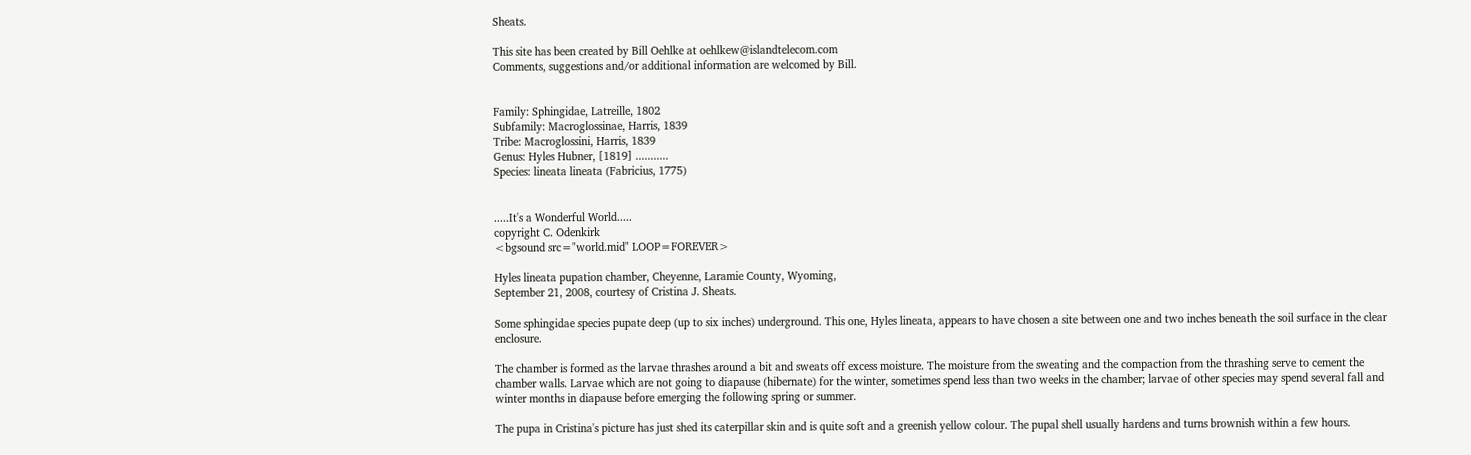Sheats.

This site has been created by Bill Oehlke at oehlkew@islandtelecom.com
Comments, suggestions and/or additional information are welcomed by Bill.


Family: Sphingidae, Latreille, 1802
Subfamily: Macroglossinae, Harris, 1839
Tribe: Macroglossini, Harris, 1839
Genus: Hyles Hubner, [1819] ...........
Species: lineata lineata (Fabricius, 1775)


.....It's a Wonderful World.....
copyright C. Odenkirk
<bgsound src="world.mid" LOOP=FOREVER>

Hyles lineata pupation chamber, Cheyenne, Laramie County, Wyoming,
September 21, 2008, courtesy of Cristina J. Sheats.

Some sphingidae species pupate deep (up to six inches) underground. This one, Hyles lineata, appears to have chosen a site between one and two inches beneath the soil surface in the clear enclosure.

The chamber is formed as the larvae thrashes around a bit and sweats off excess moisture. The moisture from the sweating and the compaction from the thrashing serve to cement the chamber walls. Larvae which are not going to diapause (hibernate) for the winter, sometimes spend less than two weeks in the chamber; larvae of other species may spend several fall and winter months in diapause before emerging the following spring or summer.

The pupa in Cristina's picture has just shed its caterpillar skin and is quite soft and a greenish yellow colour. The pupal shell usually hardens and turns brownish within a few hours.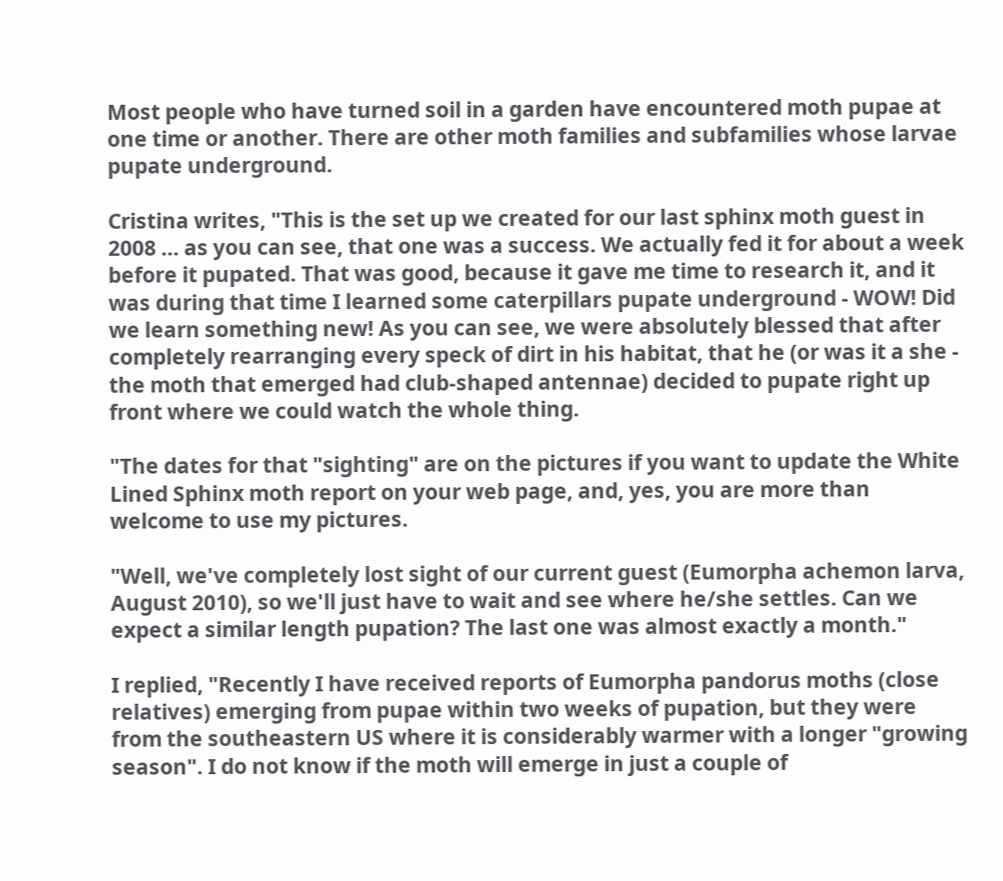Most people who have turned soil in a garden have encountered moth pupae at one time or another. There are other moth families and subfamilies whose larvae pupate underground.

Cristina writes, "This is the set up we created for our last sphinx moth guest in 2008 ... as you can see, that one was a success. We actually fed it for about a week before it pupated. That was good, because it gave me time to research it, and it was during that time I learned some caterpillars pupate underground - WOW! Did we learn something new! As you can see, we were absolutely blessed that after completely rearranging every speck of dirt in his habitat, that he (or was it a she - the moth that emerged had club-shaped antennae) decided to pupate right up front where we could watch the whole thing.

"The dates for that "sighting" are on the pictures if you want to update the White Lined Sphinx moth report on your web page, and, yes, you are more than welcome to use my pictures.

"Well, we've completely lost sight of our current guest (Eumorpha achemon larva, August 2010), so we'll just have to wait and see where he/she settles. Can we expect a similar length pupation? The last one was almost exactly a month."

I replied, "Recently I have received reports of Eumorpha pandorus moths (close relatives) emerging from pupae within two weeks of pupation, but they were from the southeastern US where it is considerably warmer with a longer "growing season". I do not know if the moth will emerge in just a couple of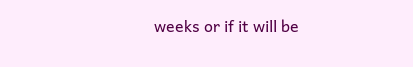weeks or if it will be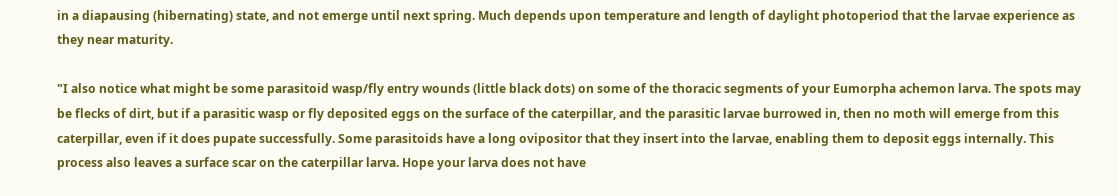in a diapausing (hibernating) state, and not emerge until next spring. Much depends upon temperature and length of daylight photoperiod that the larvae experience as they near maturity.

"I also notice what might be some parasitoid wasp/fly entry wounds (little black dots) on some of the thoracic segments of your Eumorpha achemon larva. The spots may be flecks of dirt, but if a parasitic wasp or fly deposited eggs on the surface of the caterpillar, and the parasitic larvae burrowed in, then no moth will emerge from this caterpillar, even if it does pupate successfully. Some parasitoids have a long ovipositor that they insert into the larvae, enabling them to deposit eggs internally. This process also leaves a surface scar on the caterpillar larva. Hope your larva does not have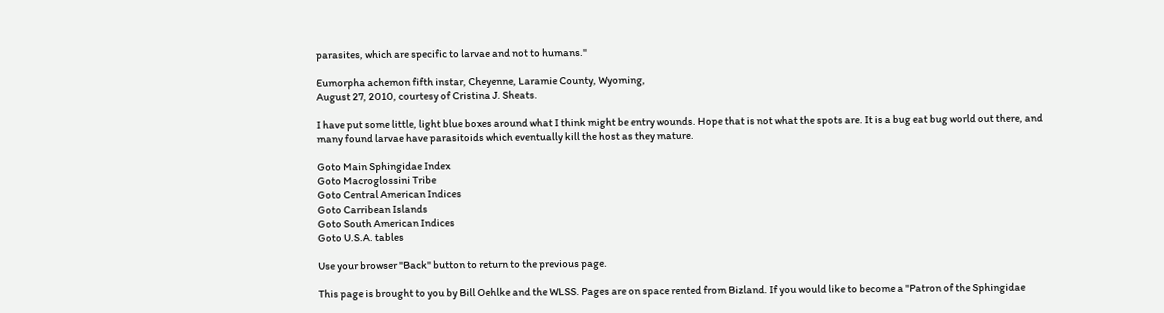parasites, which are specific to larvae and not to humans."

Eumorpha achemon fifth instar, Cheyenne, Laramie County, Wyoming,
August 27, 2010, courtesy of Cristina J. Sheats.

I have put some little, light blue boxes around what I think might be entry wounds. Hope that is not what the spots are. It is a bug eat bug world out there, and many found larvae have parasitoids which eventually kill the host as they mature.

Goto Main Sphingidae Index
Goto Macroglossini Tribe
Goto Central American Indices
Goto Carribean Islands
Goto South American Indices
Goto U.S.A. tables

Use your browser "Back" button to return to the previous page.

This page is brought to you by Bill Oehlke and the WLSS. Pages are on space rented from Bizland. If you would like to become a "Patron of the Sphingidae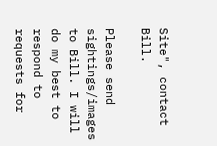Site", contact Bill.

Please send sightings/images to Bill. I will do my best to respond to requests for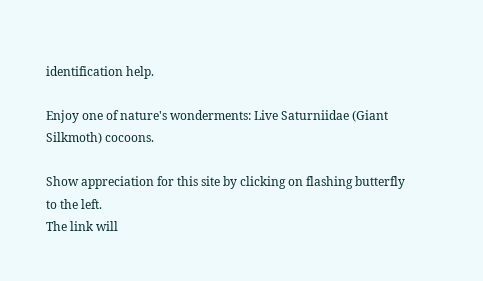identification help.

Enjoy one of nature's wonderments: Live Saturniidae (Giant Silkmoth) cocoons.

Show appreciation for this site by clicking on flashing butterfly to the left.
The link will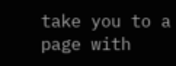take you to a page with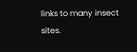links to many insect sites.